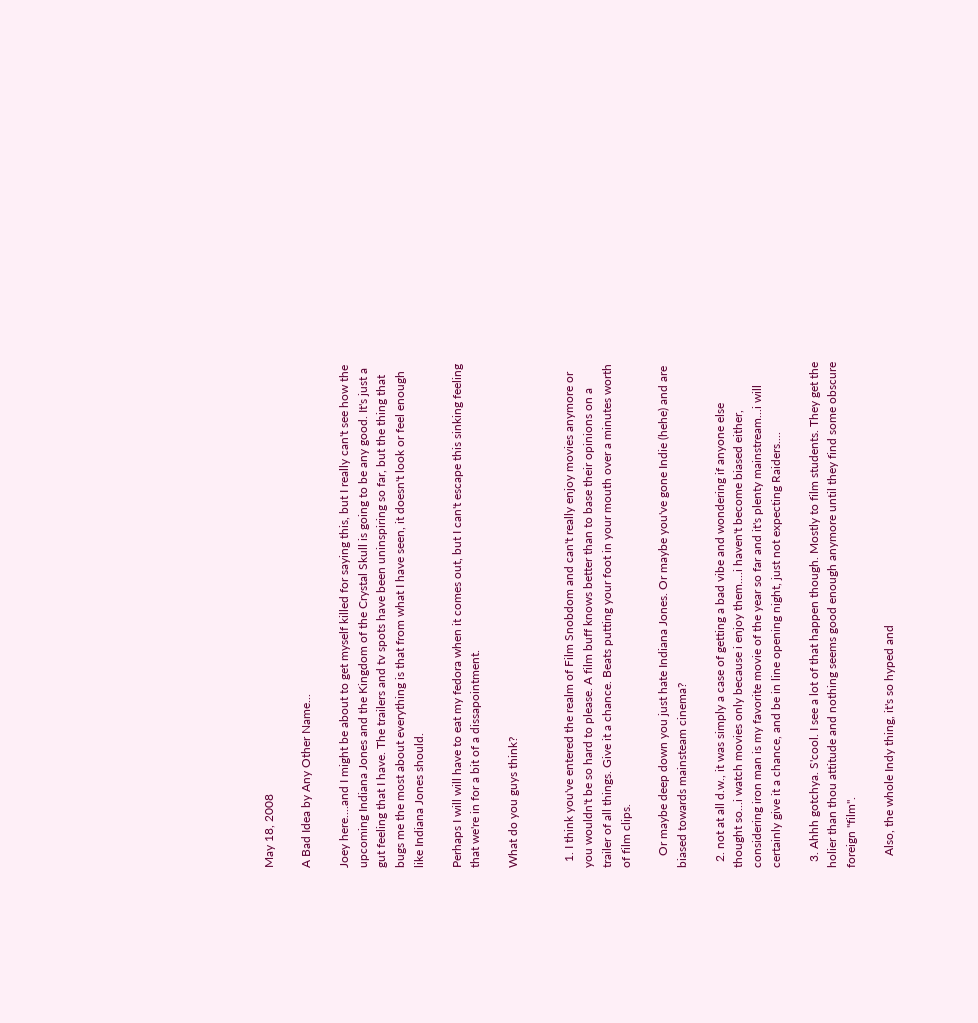May 18, 2008

A Bad Idea by Any Other Name...

Joey here....and I might be about to get myself killed for saying this, but I really can't see how the upcoming Indiana Jones and the Kingdom of the Crystal Skull is going to be any good. It's just a gut feeling that I have. The trailers and tv spots have been uninspiring so far, but the thing that bugs me the most about everything is that from what I have seen, it doesn't look or feel enough like Indiana Jones should.

Perhaps I will will have to eat my fedora when it comes out, but I can't escape this sinking feeling that we're in for a bit of a dissapointment.

What do you guys think?


  1. I think you've entered the realm of Film Snobdom and can't really enjoy movies anymore or you wouldn't be so hard to please. A film buff knows better than to base their opinions on a trailer of all things. Give it a chance. Beats putting your foot in your mouth over a minutes worth of film clips.

    Or maybe deep down you just hate Indiana Jones. Or maybe you've gone Indie (hehe) and are biased towards mainsteam cinema?

  2. not at all d.w., it was simply a case of getting a bad vibe and wondering if anyone else thought so...i watch movies only because i enjoy them....i haven't become biased either, considering iron man is my favorite movie of the year so far and it's plenty mainstream...i will certainly give it a chance, and be in line opening night, just not expecting Raiders....

  3. Ahhh gotchya. S'cool. I see a lot of that happen though. Mostly to film students. They get the holier than thou attitude and nothing seems good enough anymore until they find some obscure foreign "film".

    Also, the whole Indy thing, it's so hyped and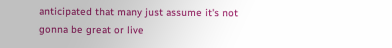anticipated that many just assume it's not gonna be great or live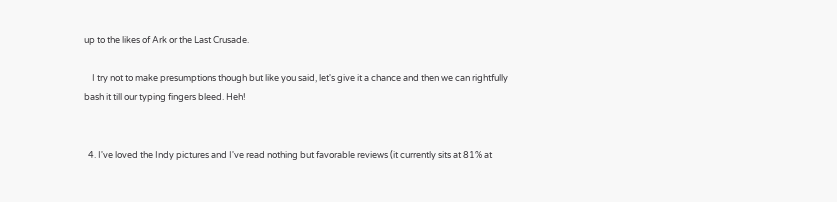up to the likes of Ark or the Last Crusade.

    I try not to make presumptions though but like you said, let's give it a chance and then we can rightfully bash it till our typing fingers bleed. Heh!


  4. I've loved the Indy pictures and I've read nothing but favorable reviews (it currently sits at 81% at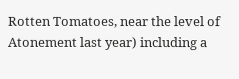Rotten Tomatoes, near the level of Atonement last year) including a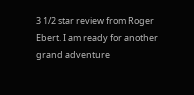3 1/2 star review from Roger Ebert. I am ready for another grand adventure